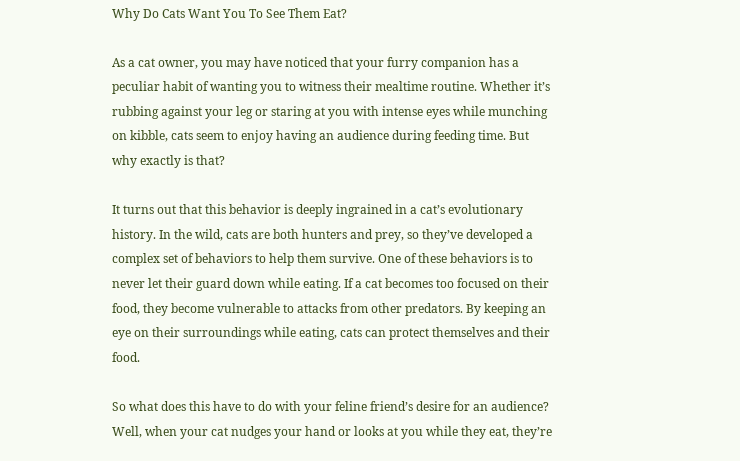Why Do Cats Want You To See Them Eat?

As a cat owner, you may have noticed that your furry companion has a peculiar habit of wanting you to witness their mealtime routine. Whether it’s rubbing against your leg or staring at you with intense eyes while munching on kibble, cats seem to enjoy having an audience during feeding time. But why exactly is that?

It turns out that this behavior is deeply ingrained in a cat’s evolutionary history. In the wild, cats are both hunters and prey, so they’ve developed a complex set of behaviors to help them survive. One of these behaviors is to never let their guard down while eating. If a cat becomes too focused on their food, they become vulnerable to attacks from other predators. By keeping an eye on their surroundings while eating, cats can protect themselves and their food.

So what does this have to do with your feline friend’s desire for an audience? Well, when your cat nudges your hand or looks at you while they eat, they’re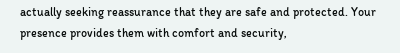actually seeking reassurance that they are safe and protected. Your presence provides them with comfort and security,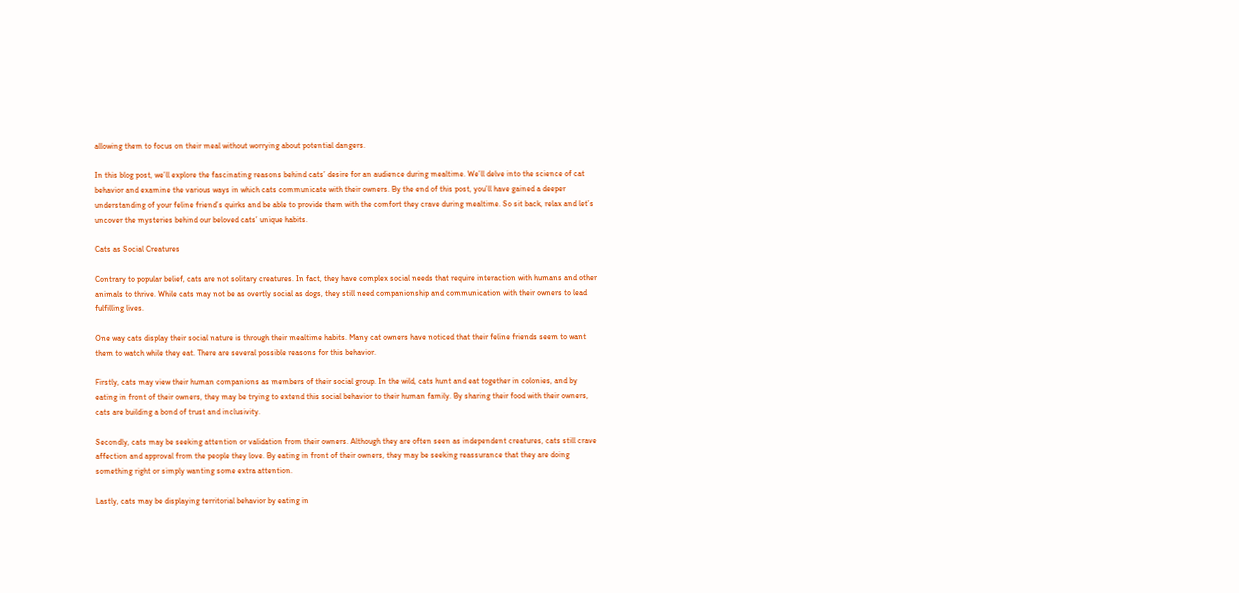allowing them to focus on their meal without worrying about potential dangers.

In this blog post, we’ll explore the fascinating reasons behind cats’ desire for an audience during mealtime. We’ll delve into the science of cat behavior and examine the various ways in which cats communicate with their owners. By the end of this post, you’ll have gained a deeper understanding of your feline friend’s quirks and be able to provide them with the comfort they crave during mealtime. So sit back, relax and let’s uncover the mysteries behind our beloved cats’ unique habits.

Cats as Social Creatures

Contrary to popular belief, cats are not solitary creatures. In fact, they have complex social needs that require interaction with humans and other animals to thrive. While cats may not be as overtly social as dogs, they still need companionship and communication with their owners to lead fulfilling lives.

One way cats display their social nature is through their mealtime habits. Many cat owners have noticed that their feline friends seem to want them to watch while they eat. There are several possible reasons for this behavior.

Firstly, cats may view their human companions as members of their social group. In the wild, cats hunt and eat together in colonies, and by eating in front of their owners, they may be trying to extend this social behavior to their human family. By sharing their food with their owners, cats are building a bond of trust and inclusivity.

Secondly, cats may be seeking attention or validation from their owners. Although they are often seen as independent creatures, cats still crave affection and approval from the people they love. By eating in front of their owners, they may be seeking reassurance that they are doing something right or simply wanting some extra attention.

Lastly, cats may be displaying territorial behavior by eating in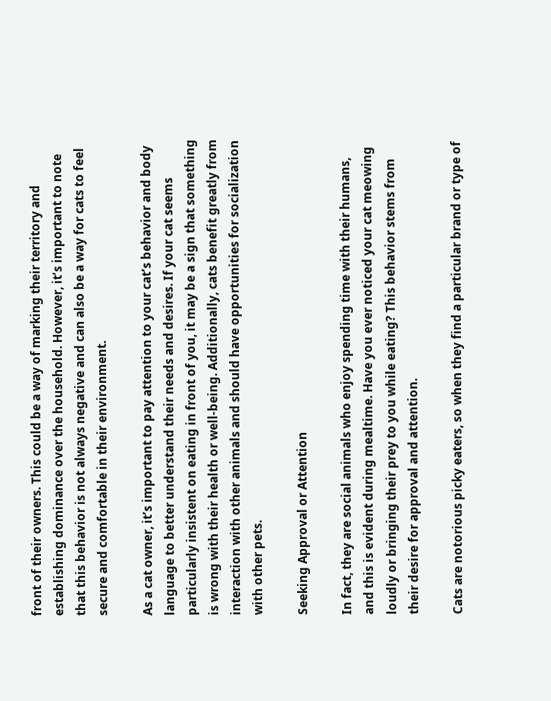front of their owners. This could be a way of marking their territory and establishing dominance over the household. However, it’s important to note that this behavior is not always negative and can also be a way for cats to feel secure and comfortable in their environment.

As a cat owner, it’s important to pay attention to your cat’s behavior and body language to better understand their needs and desires. If your cat seems particularly insistent on eating in front of you, it may be a sign that something is wrong with their health or well-being. Additionally, cats benefit greatly from interaction with other animals and should have opportunities for socialization with other pets.

Seeking Approval or Attention

In fact, they are social animals who enjoy spending time with their humans, and this is evident during mealtime. Have you ever noticed your cat meowing loudly or bringing their prey to you while eating? This behavior stems from their desire for approval and attention.

Cats are notorious picky eaters, so when they find a particular brand or type of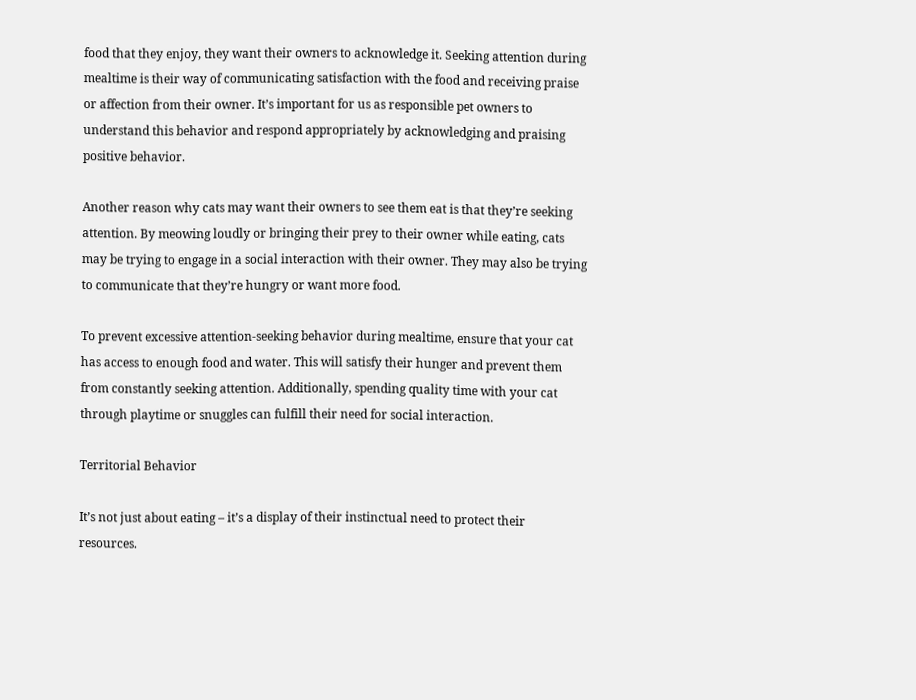food that they enjoy, they want their owners to acknowledge it. Seeking attention during mealtime is their way of communicating satisfaction with the food and receiving praise or affection from their owner. It’s important for us as responsible pet owners to understand this behavior and respond appropriately by acknowledging and praising positive behavior.

Another reason why cats may want their owners to see them eat is that they’re seeking attention. By meowing loudly or bringing their prey to their owner while eating, cats may be trying to engage in a social interaction with their owner. They may also be trying to communicate that they’re hungry or want more food.

To prevent excessive attention-seeking behavior during mealtime, ensure that your cat has access to enough food and water. This will satisfy their hunger and prevent them from constantly seeking attention. Additionally, spending quality time with your cat through playtime or snuggles can fulfill their need for social interaction.

Territorial Behavior

It’s not just about eating – it’s a display of their instinctual need to protect their resources.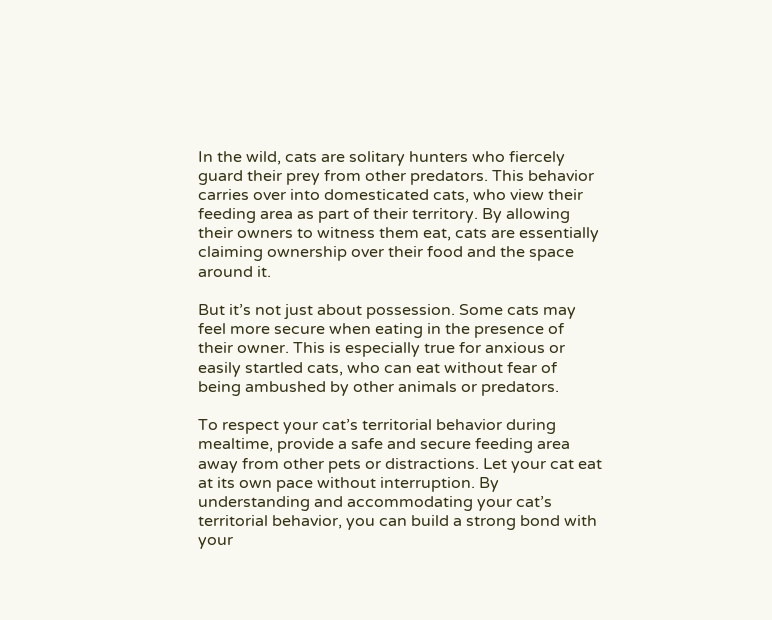In the wild, cats are solitary hunters who fiercely guard their prey from other predators. This behavior carries over into domesticated cats, who view their feeding area as part of their territory. By allowing their owners to witness them eat, cats are essentially claiming ownership over their food and the space around it.

But it’s not just about possession. Some cats may feel more secure when eating in the presence of their owner. This is especially true for anxious or easily startled cats, who can eat without fear of being ambushed by other animals or predators.

To respect your cat’s territorial behavior during mealtime, provide a safe and secure feeding area away from other pets or distractions. Let your cat eat at its own pace without interruption. By understanding and accommodating your cat’s territorial behavior, you can build a strong bond with your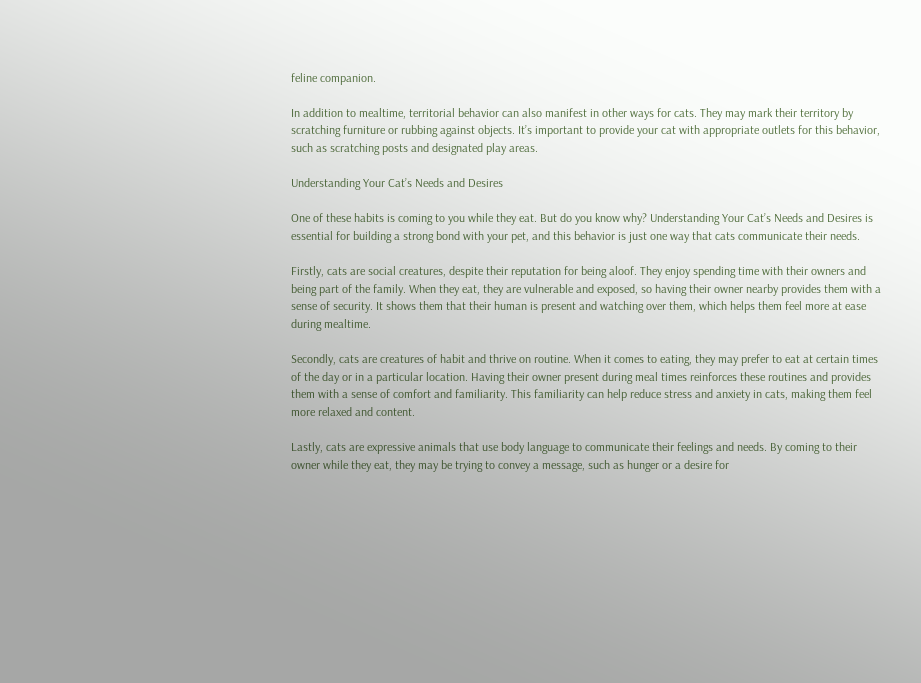feline companion.

In addition to mealtime, territorial behavior can also manifest in other ways for cats. They may mark their territory by scratching furniture or rubbing against objects. It’s important to provide your cat with appropriate outlets for this behavior, such as scratching posts and designated play areas.

Understanding Your Cat’s Needs and Desires

One of these habits is coming to you while they eat. But do you know why? Understanding Your Cat’s Needs and Desires is essential for building a strong bond with your pet, and this behavior is just one way that cats communicate their needs.

Firstly, cats are social creatures, despite their reputation for being aloof. They enjoy spending time with their owners and being part of the family. When they eat, they are vulnerable and exposed, so having their owner nearby provides them with a sense of security. It shows them that their human is present and watching over them, which helps them feel more at ease during mealtime.

Secondly, cats are creatures of habit and thrive on routine. When it comes to eating, they may prefer to eat at certain times of the day or in a particular location. Having their owner present during meal times reinforces these routines and provides them with a sense of comfort and familiarity. This familiarity can help reduce stress and anxiety in cats, making them feel more relaxed and content.

Lastly, cats are expressive animals that use body language to communicate their feelings and needs. By coming to their owner while they eat, they may be trying to convey a message, such as hunger or a desire for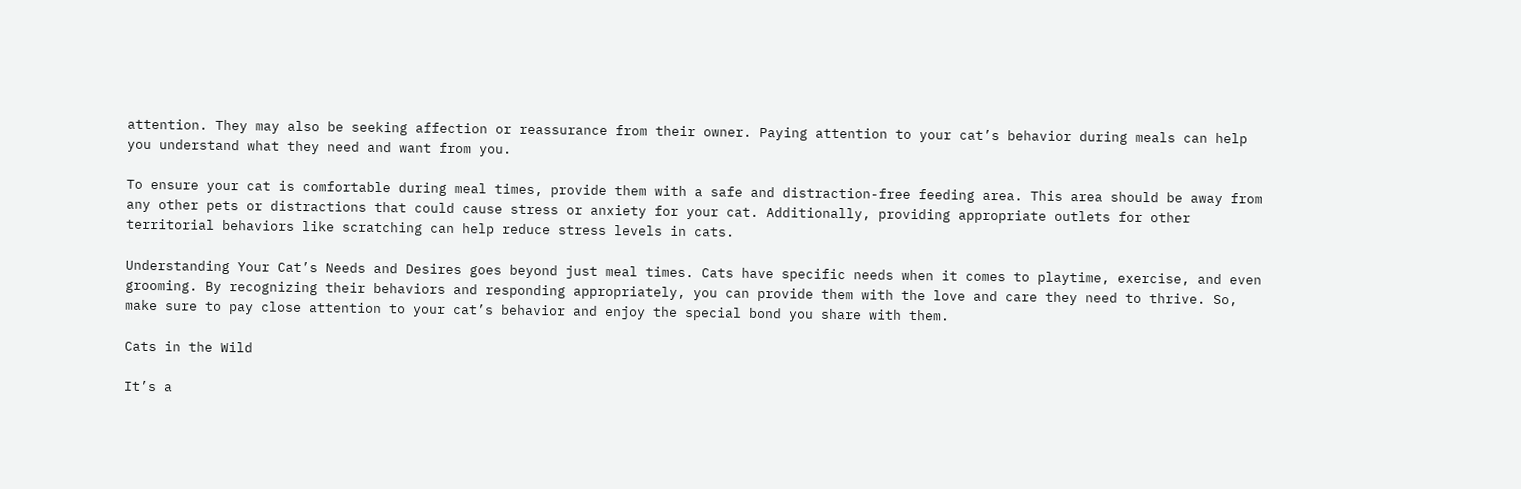attention. They may also be seeking affection or reassurance from their owner. Paying attention to your cat’s behavior during meals can help you understand what they need and want from you.

To ensure your cat is comfortable during meal times, provide them with a safe and distraction-free feeding area. This area should be away from any other pets or distractions that could cause stress or anxiety for your cat. Additionally, providing appropriate outlets for other territorial behaviors like scratching can help reduce stress levels in cats.

Understanding Your Cat’s Needs and Desires goes beyond just meal times. Cats have specific needs when it comes to playtime, exercise, and even grooming. By recognizing their behaviors and responding appropriately, you can provide them with the love and care they need to thrive. So, make sure to pay close attention to your cat’s behavior and enjoy the special bond you share with them.

Cats in the Wild

It’s a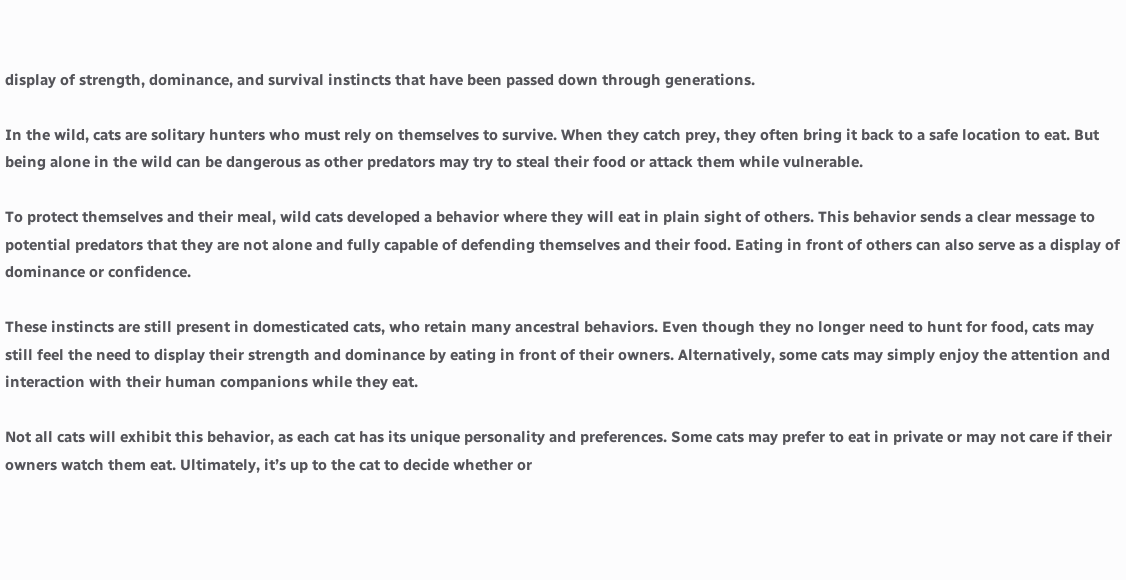display of strength, dominance, and survival instincts that have been passed down through generations.

In the wild, cats are solitary hunters who must rely on themselves to survive. When they catch prey, they often bring it back to a safe location to eat. But being alone in the wild can be dangerous as other predators may try to steal their food or attack them while vulnerable.

To protect themselves and their meal, wild cats developed a behavior where they will eat in plain sight of others. This behavior sends a clear message to potential predators that they are not alone and fully capable of defending themselves and their food. Eating in front of others can also serve as a display of dominance or confidence.

These instincts are still present in domesticated cats, who retain many ancestral behaviors. Even though they no longer need to hunt for food, cats may still feel the need to display their strength and dominance by eating in front of their owners. Alternatively, some cats may simply enjoy the attention and interaction with their human companions while they eat.

Not all cats will exhibit this behavior, as each cat has its unique personality and preferences. Some cats may prefer to eat in private or may not care if their owners watch them eat. Ultimately, it’s up to the cat to decide whether or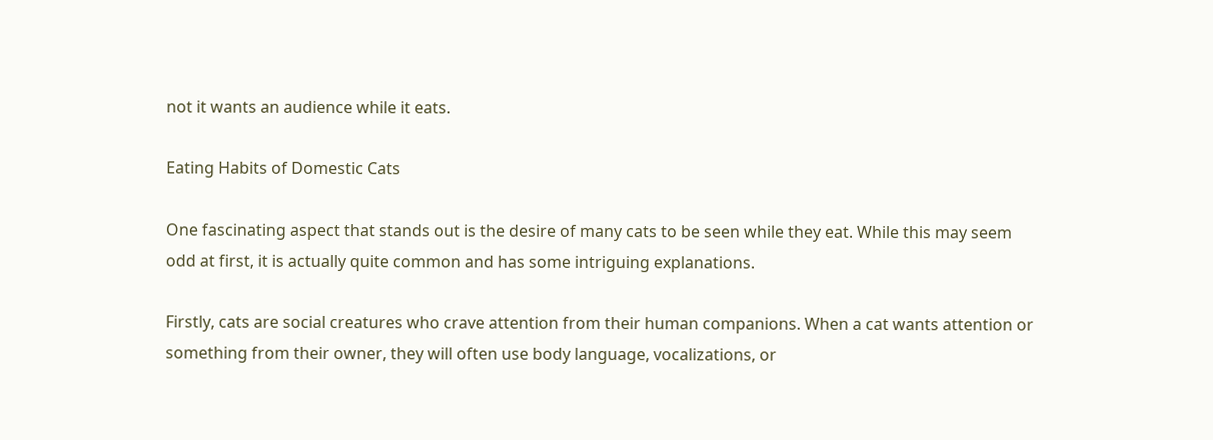not it wants an audience while it eats.

Eating Habits of Domestic Cats

One fascinating aspect that stands out is the desire of many cats to be seen while they eat. While this may seem odd at first, it is actually quite common and has some intriguing explanations.

Firstly, cats are social creatures who crave attention from their human companions. When a cat wants attention or something from their owner, they will often use body language, vocalizations, or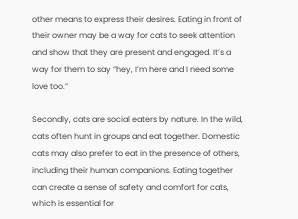other means to express their desires. Eating in front of their owner may be a way for cats to seek attention and show that they are present and engaged. It’s a way for them to say “hey, I’m here and I need some love too.”

Secondly, cats are social eaters by nature. In the wild, cats often hunt in groups and eat together. Domestic cats may also prefer to eat in the presence of others, including their human companions. Eating together can create a sense of safety and comfort for cats, which is essential for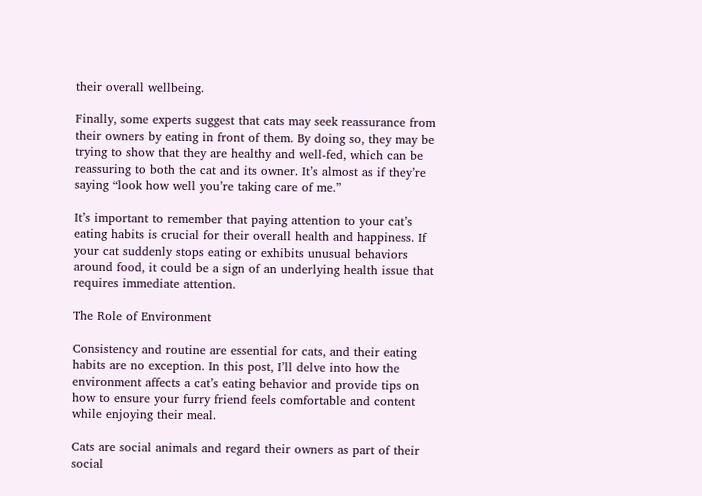their overall wellbeing.

Finally, some experts suggest that cats may seek reassurance from their owners by eating in front of them. By doing so, they may be trying to show that they are healthy and well-fed, which can be reassuring to both the cat and its owner. It’s almost as if they’re saying “look how well you’re taking care of me.”

It’s important to remember that paying attention to your cat’s eating habits is crucial for their overall health and happiness. If your cat suddenly stops eating or exhibits unusual behaviors around food, it could be a sign of an underlying health issue that requires immediate attention.

The Role of Environment

Consistency and routine are essential for cats, and their eating habits are no exception. In this post, I’ll delve into how the environment affects a cat’s eating behavior and provide tips on how to ensure your furry friend feels comfortable and content while enjoying their meal.

Cats are social animals and regard their owners as part of their social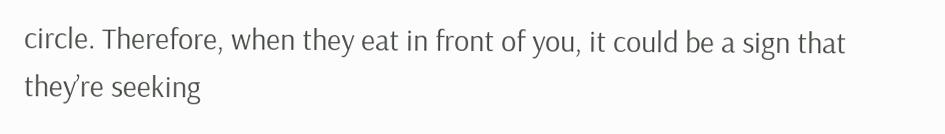circle. Therefore, when they eat in front of you, it could be a sign that they’re seeking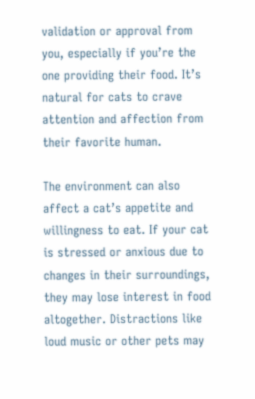validation or approval from you, especially if you’re the one providing their food. It’s natural for cats to crave attention and affection from their favorite human.

The environment can also affect a cat’s appetite and willingness to eat. If your cat is stressed or anxious due to changes in their surroundings, they may lose interest in food altogether. Distractions like loud music or other pets may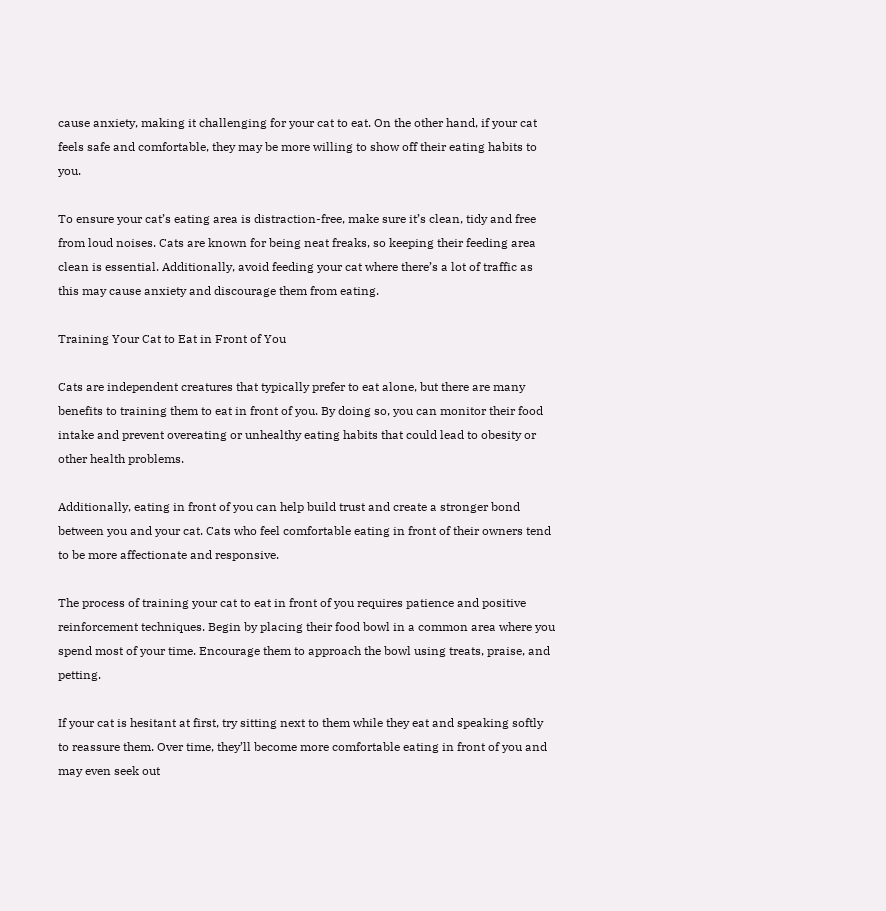cause anxiety, making it challenging for your cat to eat. On the other hand, if your cat feels safe and comfortable, they may be more willing to show off their eating habits to you.

To ensure your cat’s eating area is distraction-free, make sure it’s clean, tidy and free from loud noises. Cats are known for being neat freaks, so keeping their feeding area clean is essential. Additionally, avoid feeding your cat where there’s a lot of traffic as this may cause anxiety and discourage them from eating.

Training Your Cat to Eat in Front of You

Cats are independent creatures that typically prefer to eat alone, but there are many benefits to training them to eat in front of you. By doing so, you can monitor their food intake and prevent overeating or unhealthy eating habits that could lead to obesity or other health problems.

Additionally, eating in front of you can help build trust and create a stronger bond between you and your cat. Cats who feel comfortable eating in front of their owners tend to be more affectionate and responsive.

The process of training your cat to eat in front of you requires patience and positive reinforcement techniques. Begin by placing their food bowl in a common area where you spend most of your time. Encourage them to approach the bowl using treats, praise, and petting.

If your cat is hesitant at first, try sitting next to them while they eat and speaking softly to reassure them. Over time, they’ll become more comfortable eating in front of you and may even seek out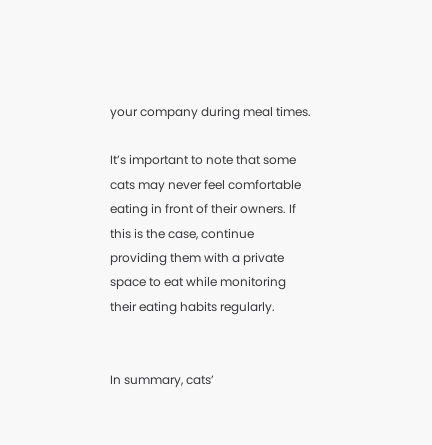your company during meal times.

It’s important to note that some cats may never feel comfortable eating in front of their owners. If this is the case, continue providing them with a private space to eat while monitoring their eating habits regularly.


In summary, cats’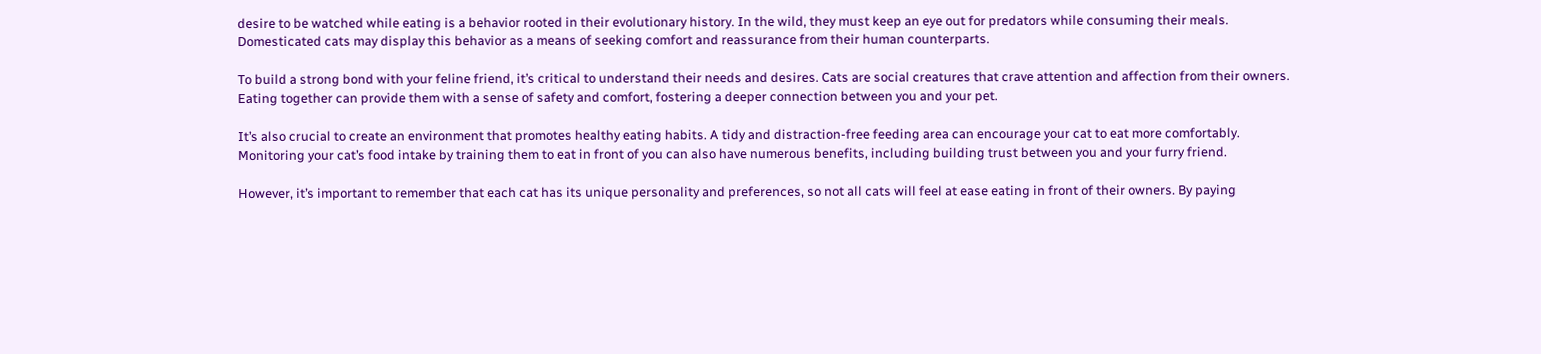desire to be watched while eating is a behavior rooted in their evolutionary history. In the wild, they must keep an eye out for predators while consuming their meals. Domesticated cats may display this behavior as a means of seeking comfort and reassurance from their human counterparts.

To build a strong bond with your feline friend, it’s critical to understand their needs and desires. Cats are social creatures that crave attention and affection from their owners. Eating together can provide them with a sense of safety and comfort, fostering a deeper connection between you and your pet.

It’s also crucial to create an environment that promotes healthy eating habits. A tidy and distraction-free feeding area can encourage your cat to eat more comfortably. Monitoring your cat’s food intake by training them to eat in front of you can also have numerous benefits, including building trust between you and your furry friend.

However, it’s important to remember that each cat has its unique personality and preferences, so not all cats will feel at ease eating in front of their owners. By paying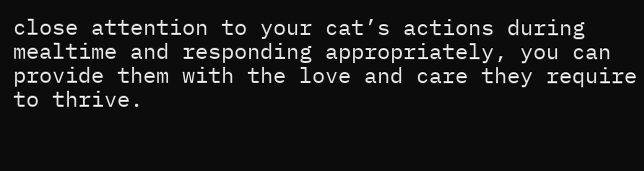close attention to your cat’s actions during mealtime and responding appropriately, you can provide them with the love and care they require to thrive.